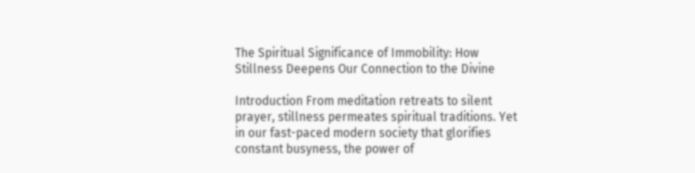The Spiritual Significance of Immobility: How Stillness Deepens Our Connection to the Divine

Introduction From meditation retreats to silent prayer, stillness permeates spiritual traditions. Yet in our fast-paced modern society that glorifies constant busyness, the power of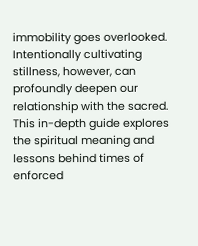immobility goes overlooked. Intentionally cultivating stillness, however, can profoundly deepen our relationship with the sacred. This in-depth guide explores the spiritual meaning and lessons behind times of enforced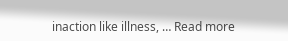inaction like illness, … Read more